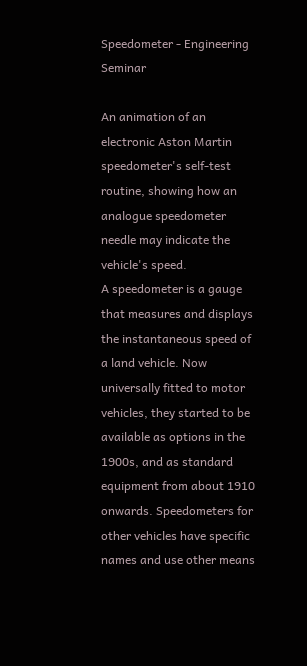Speedometer - Engineering Seminar

An animation of an electronic Aston Martin speedometer's self-test routine, showing how an analogue speedometer needle may indicate the vehicle's speed.
A speedometer is a gauge that measures and displays the instantaneous speed of a land vehicle. Now universally fitted to motor vehicles, they started to be available as options in the 1900s, and as standard equipment from about 1910 onwards. Speedometers for other vehicles have specific names and use other means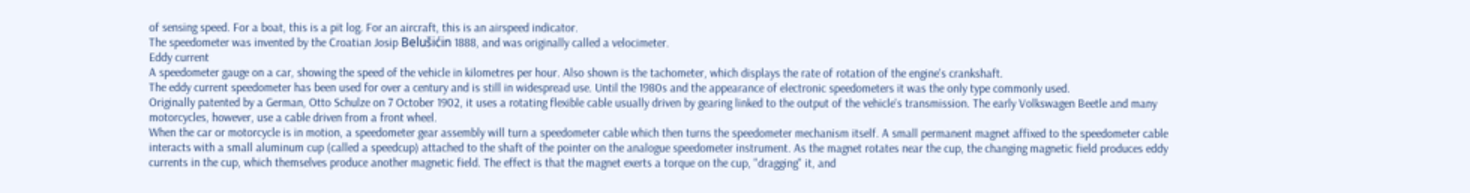of sensing speed. For a boat, this is a pit log. For an aircraft, this is an airspeed indicator.
The speedometer was invented by the Croatian Josip Belušićin 1888, and was originally called a velocimeter.
Eddy current
A speedometer gauge on a car, showing the speed of the vehicle in kilometres per hour. Also shown is the tachometer, which displays the rate of rotation of the engine's crankshaft.
The eddy current speedometer has been used for over a century and is still in widespread use. Until the 1980s and the appearance of electronic speedometers it was the only type commonly used.
Originally patented by a German, Otto Schulze on 7 October 1902, it uses a rotating flexible cable usually driven by gearing linked to the output of the vehicle's transmission. The early Volkswagen Beetle and many motorcycles, however, use a cable driven from a front wheel.
When the car or motorcycle is in motion, a speedometer gear assembly will turn a speedometer cable which then turns the speedometer mechanism itself. A small permanent magnet affixed to the speedometer cable interacts with a small aluminum cup (called a speedcup) attached to the shaft of the pointer on the analogue speedometer instrument. As the magnet rotates near the cup, the changing magnetic field produces eddy currents in the cup, which themselves produce another magnetic field. The effect is that the magnet exerts a torque on the cup, "dragging" it, and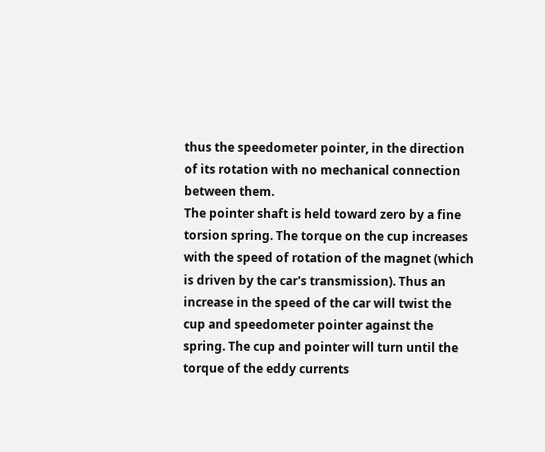thus the speedometer pointer, in the direction of its rotation with no mechanical connection between them.
The pointer shaft is held toward zero by a fine torsion spring. The torque on the cup increases with the speed of rotation of the magnet (which is driven by the car's transmission). Thus an increase in the speed of the car will twist the cup and speedometer pointer against the spring. The cup and pointer will turn until the torque of the eddy currents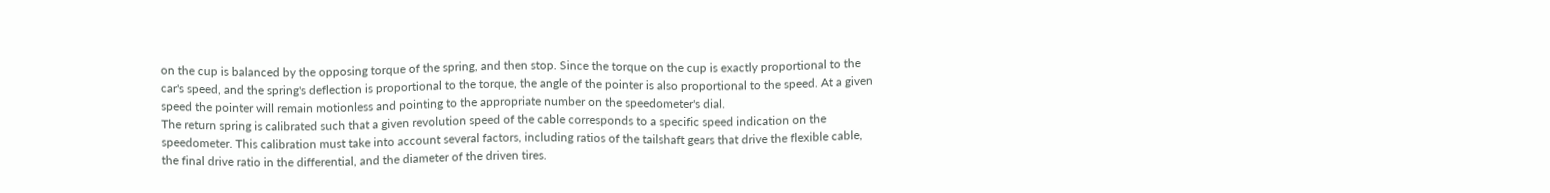on the cup is balanced by the opposing torque of the spring, and then stop. Since the torque on the cup is exactly proportional to the car's speed, and the spring's deflection is proportional to the torque, the angle of the pointer is also proportional to the speed. At a given speed the pointer will remain motionless and pointing to the appropriate number on the speedometer's dial.
The return spring is calibrated such that a given revolution speed of the cable corresponds to a specific speed indication on the speedometer. This calibration must take into account several factors, including ratios of the tailshaft gears that drive the flexible cable, the final drive ratio in the differential, and the diameter of the driven tires.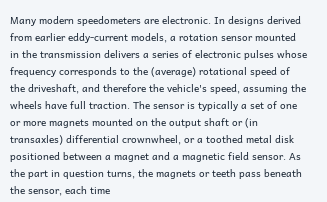Many modern speedometers are electronic. In designs derived from earlier eddy-current models, a rotation sensor mounted in the transmission delivers a series of electronic pulses whose frequency corresponds to the (average) rotational speed of the driveshaft, and therefore the vehicle's speed, assuming the wheels have full traction. The sensor is typically a set of one or more magnets mounted on the output shaft or (in transaxles) differential crownwheel, or a toothed metal disk positioned between a magnet and a magnetic field sensor. As the part in question turns, the magnets or teeth pass beneath the sensor, each time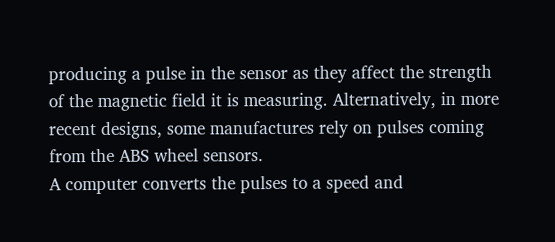producing a pulse in the sensor as they affect the strength of the magnetic field it is measuring. Alternatively, in more recent designs, some manufactures rely on pulses coming from the ABS wheel sensors.
A computer converts the pulses to a speed and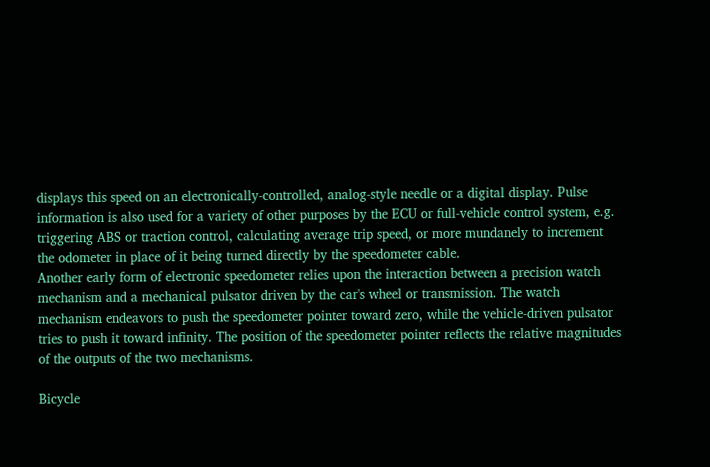displays this speed on an electronically-controlled, analog-style needle or a digital display. Pulse information is also used for a variety of other purposes by the ECU or full-vehicle control system, e.g. triggering ABS or traction control, calculating average trip speed, or more mundanely to increment the odometer in place of it being turned directly by the speedometer cable.
Another early form of electronic speedometer relies upon the interaction between a precision watch mechanism and a mechanical pulsator driven by the car's wheel or transmission. The watch mechanism endeavors to push the speedometer pointer toward zero, while the vehicle-driven pulsator tries to push it toward infinity. The position of the speedometer pointer reflects the relative magnitudes of the outputs of the two mechanisms.

Bicycle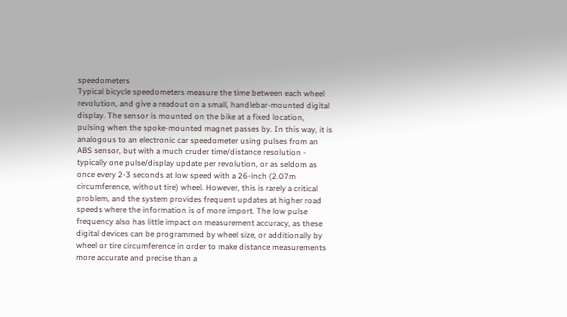speedometers
Typical bicycle speedometers measure the time between each wheel revolution, and give a readout on a small, handlebar-mounted digital display. The sensor is mounted on the bike at a fixed location, pulsing when the spoke-mounted magnet passes by. In this way, it is analogous to an electronic car speedometer using pulses from an ABS sensor, but with a much cruder time/distance resolution - typically one pulse/display update per revolution, or as seldom as once every 2-3 seconds at low speed with a 26-inch (2.07m circumference, without tire) wheel. However, this is rarely a critical problem, and the system provides frequent updates at higher road speeds where the information is of more import. The low pulse frequency also has little impact on measurement accuracy, as these digital devices can be programmed by wheel size, or additionally by wheel or tire circumference in order to make distance measurements more accurate and precise than a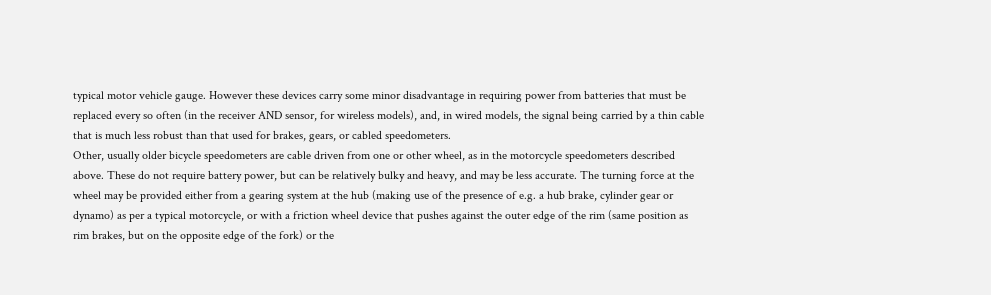typical motor vehicle gauge. However these devices carry some minor disadvantage in requiring power from batteries that must be replaced every so often (in the receiver AND sensor, for wireless models), and, in wired models, the signal being carried by a thin cable that is much less robust than that used for brakes, gears, or cabled speedometers.
Other, usually older bicycle speedometers are cable driven from one or other wheel, as in the motorcycle speedometers described above. These do not require battery power, but can be relatively bulky and heavy, and may be less accurate. The turning force at the wheel may be provided either from a gearing system at the hub (making use of the presence of e.g. a hub brake, cylinder gear or dynamo) as per a typical motorcycle, or with a friction wheel device that pushes against the outer edge of the rim (same position as rim brakes, but on the opposite edge of the fork) or the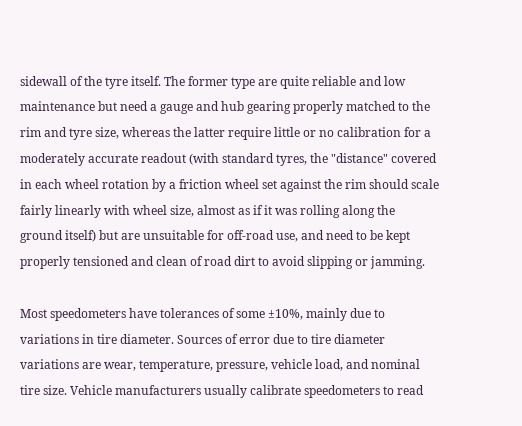sidewall of the tyre itself. The former type are quite reliable and low maintenance but need a gauge and hub gearing properly matched to the rim and tyre size, whereas the latter require little or no calibration for a moderately accurate readout (with standard tyres, the "distance" covered in each wheel rotation by a friction wheel set against the rim should scale fairly linearly with wheel size, almost as if it was rolling along the ground itself) but are unsuitable for off-road use, and need to be kept properly tensioned and clean of road dirt to avoid slipping or jamming.

Most speedometers have tolerances of some ±10%, mainly due to variations in tire diameter. Sources of error due to tire diameter variations are wear, temperature, pressure, vehicle load, and nominal tire size. Vehicle manufacturers usually calibrate speedometers to read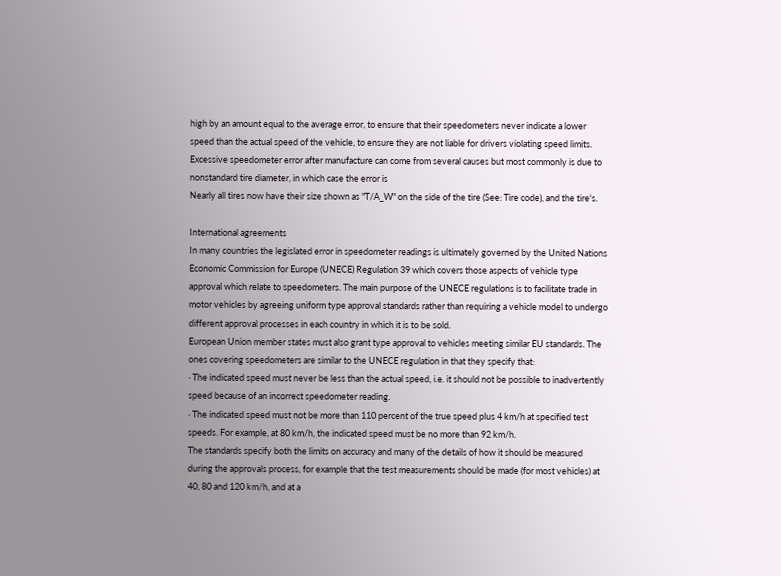high by an amount equal to the average error, to ensure that their speedometers never indicate a lower speed than the actual speed of the vehicle, to ensure they are not liable for drivers violating speed limits.
Excessive speedometer error after manufacture can come from several causes but most commonly is due to nonstandard tire diameter, in which case the error is
Nearly all tires now have their size shown as "T/A_W" on the side of the tire (See: Tire code), and the tire's.

International agreements
In many countries the legislated error in speedometer readings is ultimately governed by the United Nations Economic Commission for Europe (UNECE) Regulation 39 which covers those aspects of vehicle type approval which relate to speedometers. The main purpose of the UNECE regulations is to facilitate trade in motor vehicles by agreeing uniform type approval standards rather than requiring a vehicle model to undergo different approval processes in each country in which it is to be sold.
European Union member states must also grant type approval to vehicles meeting similar EU standards. The ones covering speedometers are similar to the UNECE regulation in that they specify that:
· The indicated speed must never be less than the actual speed, i.e. it should not be possible to inadvertently speed because of an incorrect speedometer reading.
· The indicated speed must not be more than 110 percent of the true speed plus 4 km/h at specified test speeds. For example, at 80 km/h, the indicated speed must be no more than 92 km/h.
The standards specify both the limits on accuracy and many of the details of how it should be measured during the approvals process, for example that the test measurements should be made (for most vehicles) at 40, 80 and 120 km/h, and at a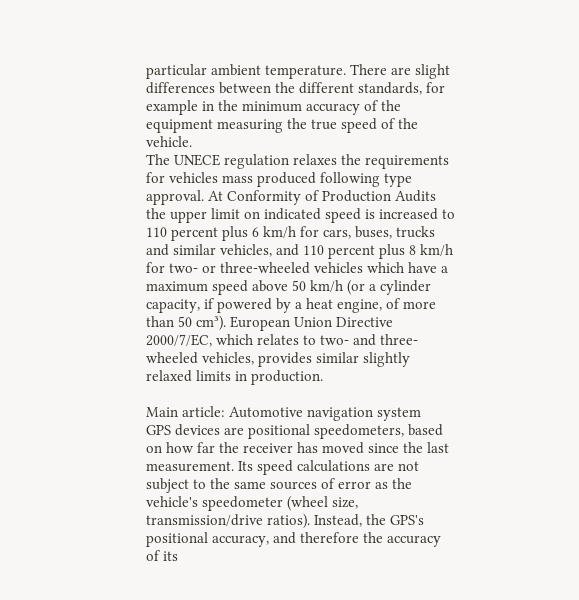particular ambient temperature. There are slight differences between the different standards, for example in the minimum accuracy of the equipment measuring the true speed of the vehicle.
The UNECE regulation relaxes the requirements for vehicles mass produced following type approval. At Conformity of Production Audits the upper limit on indicated speed is increased to 110 percent plus 6 km/h for cars, buses, trucks and similar vehicles, and 110 percent plus 8 km/h for two- or three-wheeled vehicles which have a maximum speed above 50 km/h (or a cylinder capacity, if powered by a heat engine, of more than 50 cm³). European Union Directive 2000/7/EC, which relates to two- and three-wheeled vehicles, provides similar slightly relaxed limits in production.

Main article: Automotive navigation system
GPS devices are positional speedometers, based on how far the receiver has moved since the last measurement. Its speed calculations are not subject to the same sources of error as the vehicle's speedometer (wheel size, transmission/drive ratios). Instead, the GPS's positional accuracy, and therefore the accuracy of its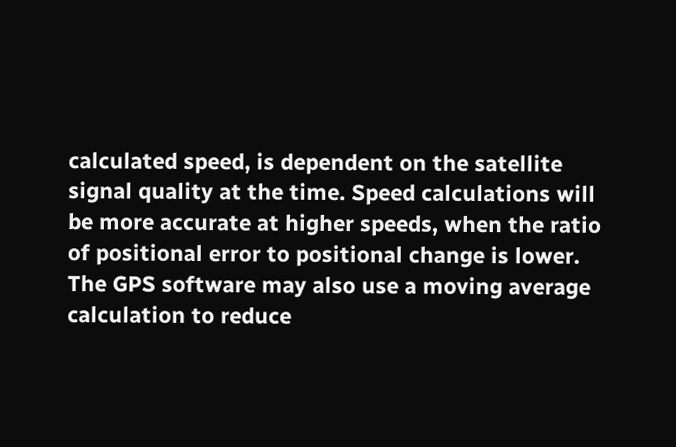calculated speed, is dependent on the satellite signal quality at the time. Speed calculations will be more accurate at higher speeds, when the ratio of positional error to positional change is lower. The GPS software may also use a moving average calculation to reduce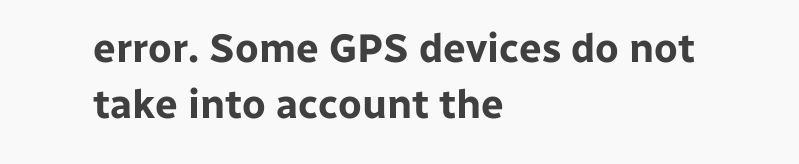error. Some GPS devices do not take into account the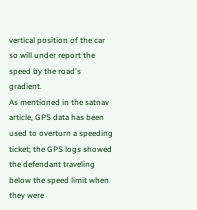vertical position of the car so will under report the speed by the road's gradient.
As mentioned in the satnav article, GPS data has been used to overturn a speeding ticket; the GPS logs showed the defendant traveling below the speed limit when they were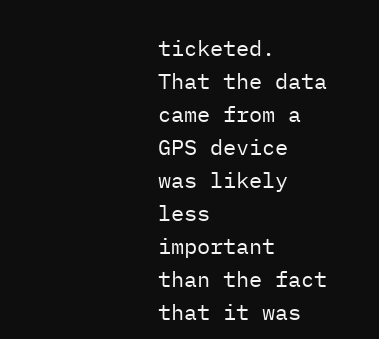ticketed. That the data came from a GPS device was likely less important than the fact that it was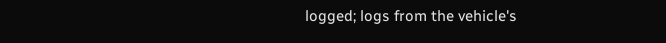logged; logs from the vehicle's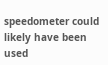speedometer could likely have been used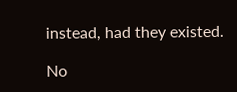instead, had they existed.

No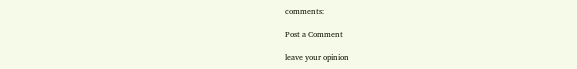comments:

Post a Comment

leave your opinion